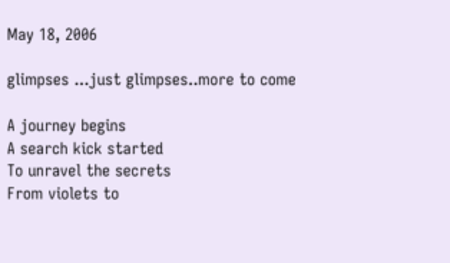May 18, 2006

glimpses ...just glimpses..more to come

A journey begins
A search kick started
To unravel the secrets
From violets to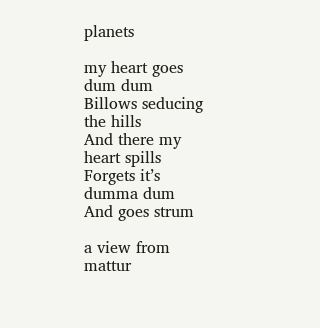planets

my heart goes dum dum
Billows seducing the hills
And there my heart spills
Forgets it’s dumma dum
And goes strum

a view from mattur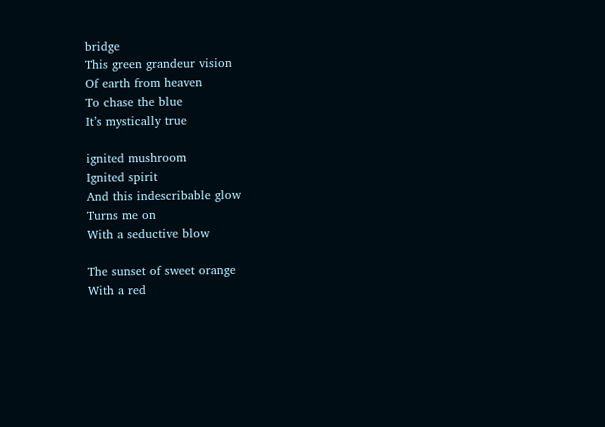bridge
This green grandeur vision
Of earth from heaven
To chase the blue
It’s mystically true

ignited mushroom
Ignited spirit
And this indescribable glow
Turns me on
With a seductive blow

The sunset of sweet orange
With a red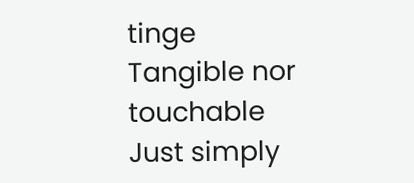tinge
Tangible nor touchable
Just simply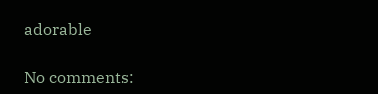adorable

No comments: